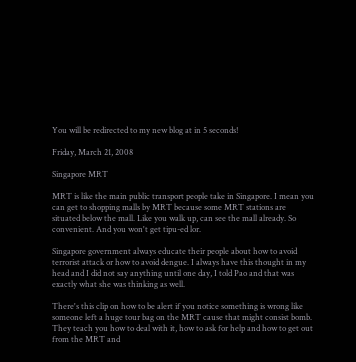You will be redirected to my new blog at in 5 seconds!

Friday, March 21, 2008

Singapore MRT

MRT is like the main public transport people take in Singapore. I mean you can get to shopping malls by MRT because some MRT stations are situated below the mall. Like you walk up, can see the mall already. So convenient. And you won't get tipu-ed lor.

Singapore government always educate their people about how to avoid terrorist attack or how to avoid dengue. I always have this thought in my head and I did not say anything until one day, I told Pao and that was exactly what she was thinking as well.

There's this clip on how to be alert if you notice something is wrong like someone left a huge tour bag on the MRT cause that might consist bomb. They teach you how to deal with it, how to ask for help and how to get out from the MRT and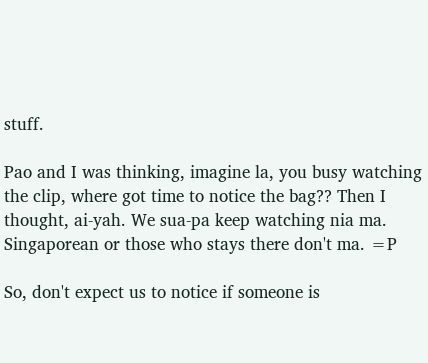stuff.

Pao and I was thinking, imagine la, you busy watching the clip, where got time to notice the bag?? Then I thought, ai-yah. We sua-pa keep watching nia ma. Singaporean or those who stays there don't ma. =P

So, don't expect us to notice if someone is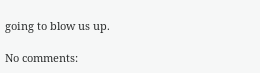going to blow us up.

No comments: